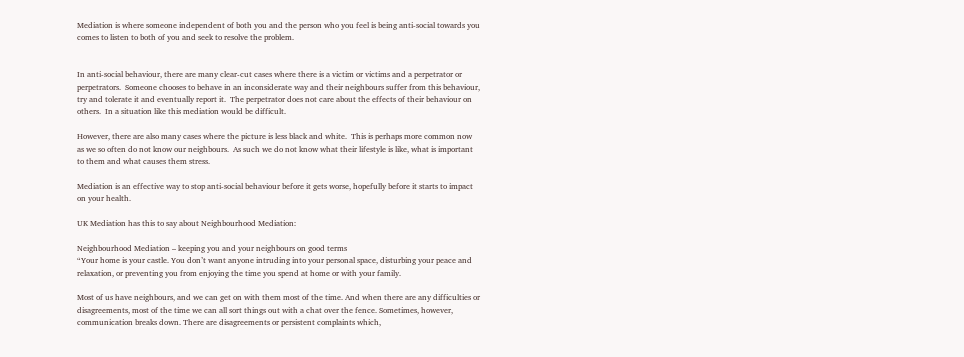Mediation is where someone independent of both you and the person who you feel is being anti-social towards you comes to listen to both of you and seek to resolve the problem.


In anti-social behaviour, there are many clear-cut cases where there is a victim or victims and a perpetrator or perpetrators.  Someone chooses to behave in an inconsiderate way and their neighbours suffer from this behaviour, try and tolerate it and eventually report it.  The perpetrator does not care about the effects of their behaviour on others.  In a situation like this mediation would be difficult.

However, there are also many cases where the picture is less black and white.  This is perhaps more common now as we so often do not know our neighbours.  As such we do not know what their lifestyle is like, what is important to them and what causes them stress.

Mediation is an effective way to stop anti-social behaviour before it gets worse, hopefully before it starts to impact on your health.

UK Mediation has this to say about Neighbourhood Mediation:

Neighbourhood Mediation – keeping you and your neighbours on good terms
“Your home is your castle. You don’t want anyone intruding into your personal space, disturbing your peace and relaxation, or preventing you from enjoying the time you spend at home or with your family.

Most of us have neighbours, and we can get on with them most of the time. And when there are any difficulties or disagreements, most of the time we can all sort things out with a chat over the fence. Sometimes, however, communication breaks down. There are disagreements or persistent complaints which,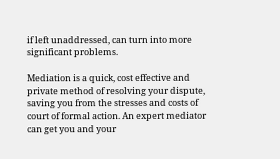if left unaddressed, can turn into more significant problems.

Mediation is a quick, cost effective and private method of resolving your dispute, saving you from the stresses and costs of court of formal action. An expert mediator can get you and your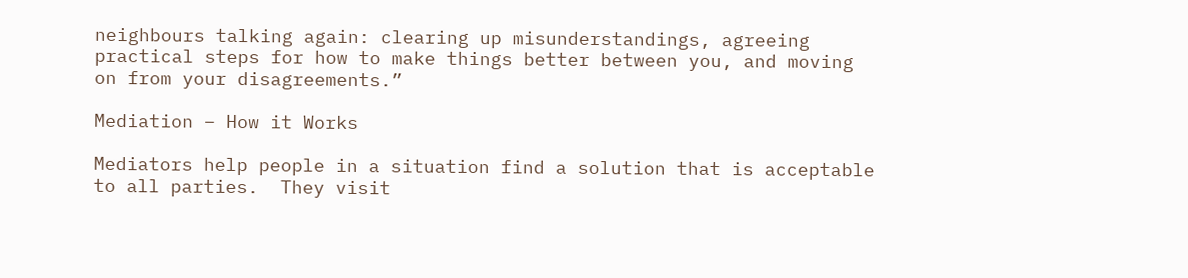neighbours talking again: clearing up misunderstandings, agreeing practical steps for how to make things better between you, and moving on from your disagreements.”

Mediation – How it Works

Mediators help people in a situation find a solution that is acceptable to all parties.  They visit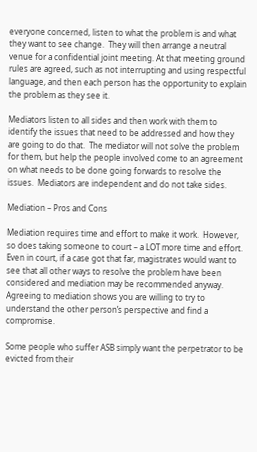everyone concerned, listen to what the problem is and what they want to see change.  They will then arrange a neutral venue for a confidential joint meeting. At that meeting ground rules are agreed, such as not interrupting and using respectful language, and then each person has the opportunity to explain the problem as they see it.

Mediators listen to all sides and then work with them to identify the issues that need to be addressed and how they are going to do that.  The mediator will not solve the problem for them, but help the people involved come to an agreement on what needs to be done going forwards to resolve the issues.  Mediators are independent and do not take sides.

Mediation – Pros and Cons

Mediation requires time and effort to make it work.  However, so does taking someone to court – a LOT more time and effort.  Even in court, if a case got that far, magistrates would want to see that all other ways to resolve the problem have been considered and mediation may be recommended anyway.  Agreeing to mediation shows you are willing to try to understand the other person’s perspective and find a compromise.

Some people who suffer ASB simply want the perpetrator to be evicted from their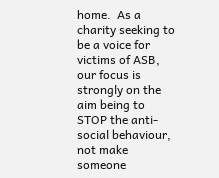home.  As a charity seeking to be a voice for victims of ASB, our focus is strongly on the aim being to STOP the anti-social behaviour, not make someone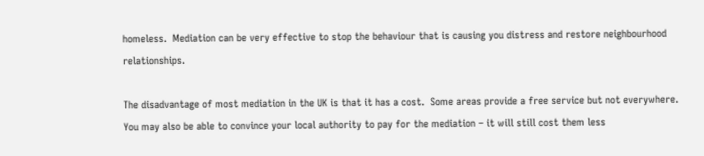homeless.  Mediation can be very effective to stop the behaviour that is causing you distress and restore neighbourhood relationships.

The disadvantage of most mediation in the UK is that it has a cost.  Some areas provide a free service but not everywhere.  You may also be able to convince your local authority to pay for the mediation – it will still cost them less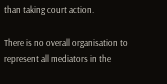than taking court action.

There is no overall organisation to represent all mediators in the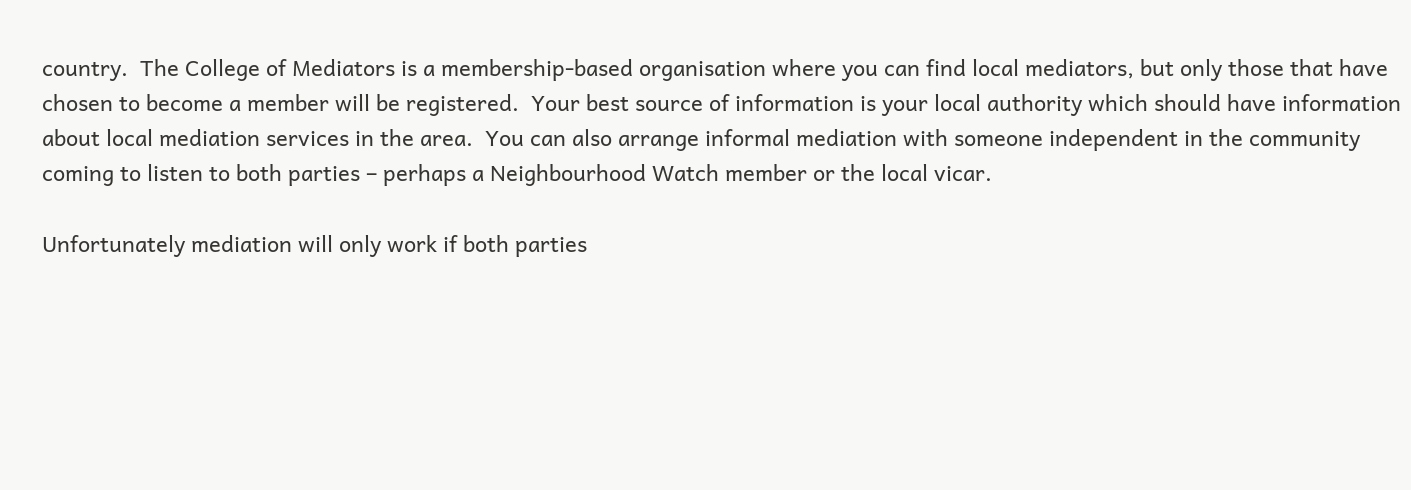country.  The College of Mediators is a membership-based organisation where you can find local mediators, but only those that have chosen to become a member will be registered.  Your best source of information is your local authority which should have information about local mediation services in the area.  You can also arrange informal mediation with someone independent in the community coming to listen to both parties – perhaps a Neighbourhood Watch member or the local vicar.

Unfortunately mediation will only work if both parties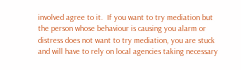involved agree to it.  If you want to try mediation but the person whose behaviour is causing you alarm or distress does not want to try mediation, you are stuck and will have to rely on local agencies taking necessary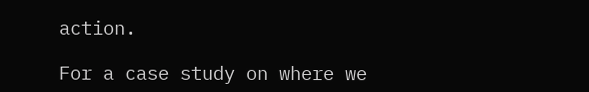action.

For a case study on where we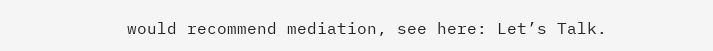would recommend mediation, see here: Let’s Talk.